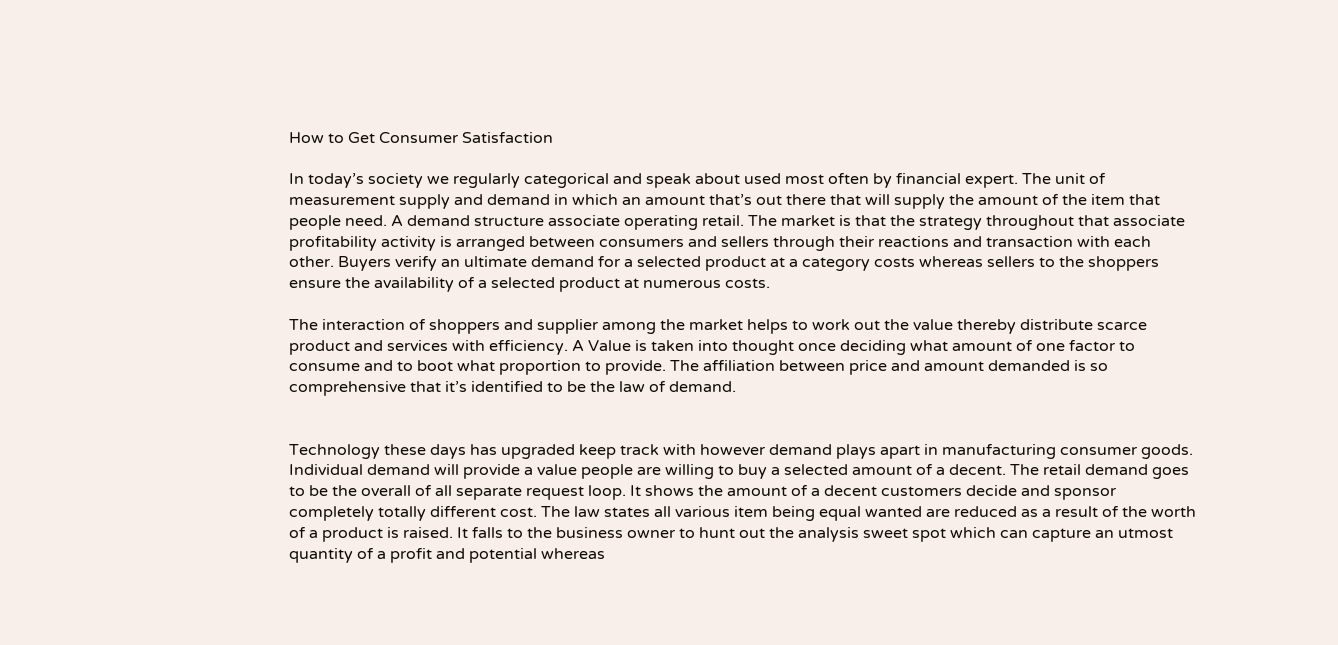How to Get Consumer Satisfaction

In today’s society we regularly categorical and speak about used most often by financial expert. The unit of measurement supply and demand in which an amount that’s out there that will supply the amount of the item that people need. A demand structure associate operating retail. The market is that the strategy throughout that associate profitability activity is arranged between consumers and sellers through their reactions and transaction with each other. Buyers verify an ultimate demand for a selected product at a category costs whereas sellers to the shoppers ensure the availability of a selected product at numerous costs.

The interaction of shoppers and supplier among the market helps to work out the value thereby distribute scarce product and services with efficiency. A Value is taken into thought once deciding what amount of one factor to consume and to boot what proportion to provide. The affiliation between price and amount demanded is so comprehensive that it’s identified to be the law of demand.


Technology these days has upgraded keep track with however demand plays apart in manufacturing consumer goods. Individual demand will provide a value people are willing to buy a selected amount of a decent. The retail demand goes to be the overall of all separate request loop. It shows the amount of a decent customers decide and sponsor completely totally different cost. The law states all various item being equal wanted are reduced as a result of the worth of a product is raised. It falls to the business owner to hunt out the analysis sweet spot which can capture an utmost quantity of a profit and potential whereas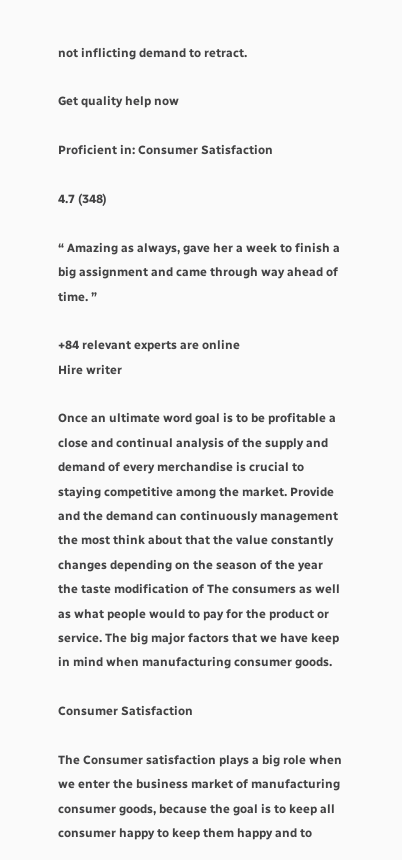not inflicting demand to retract.

Get quality help now

Proficient in: Consumer Satisfaction

4.7 (348)

“ Amazing as always, gave her a week to finish a big assignment and came through way ahead of time. ”

+84 relevant experts are online
Hire writer

Once an ultimate word goal is to be profitable a close and continual analysis of the supply and demand of every merchandise is crucial to staying competitive among the market. Provide and the demand can continuously management the most think about that the value constantly changes depending on the season of the year the taste modification of The consumers as well as what people would to pay for the product or service. The big major factors that we have keep in mind when manufacturing consumer goods.

Consumer Satisfaction

The Consumer satisfaction plays a big role when we enter the business market of manufacturing consumer goods, because the goal is to keep all consumer happy to keep them happy and to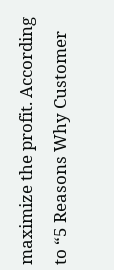maximize the profit. According to “5 Reasons Why Customer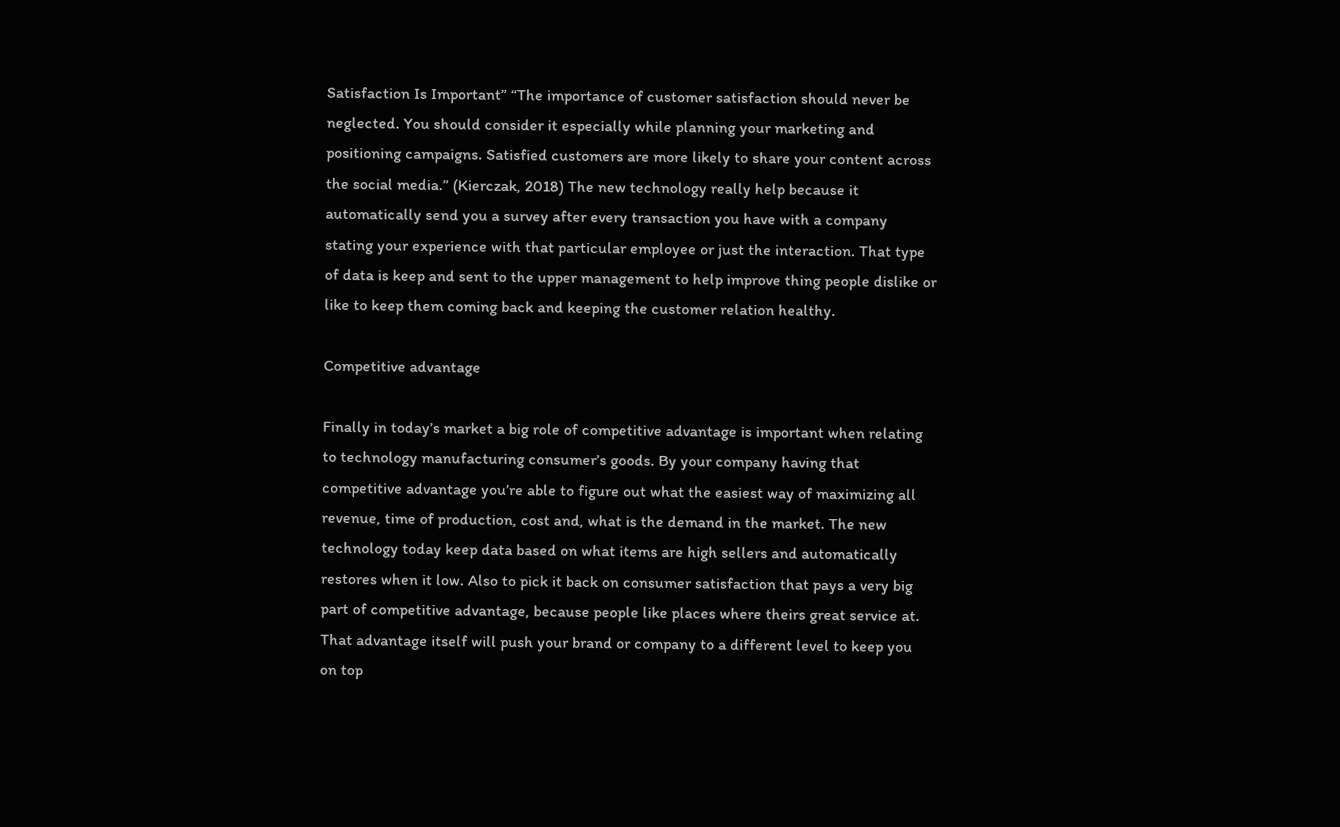Satisfaction Is Important” “The importance of customer satisfaction should never be neglected. You should consider it especially while planning your marketing and positioning campaigns. Satisfied customers are more likely to share your content across the social media.” (Kierczak, 2018) The new technology really help because it automatically send you a survey after every transaction you have with a company stating your experience with that particular employee or just the interaction. That type of data is keep and sent to the upper management to help improve thing people dislike or like to keep them coming back and keeping the customer relation healthy.

Competitive advantage

Finally in today’s market a big role of competitive advantage is important when relating to technology manufacturing consumer’s goods. By your company having that competitive advantage you’re able to figure out what the easiest way of maximizing all revenue, time of production, cost and, what is the demand in the market. The new technology today keep data based on what items are high sellers and automatically restores when it low. Also to pick it back on consumer satisfaction that pays a very big part of competitive advantage, because people like places where theirs great service at. That advantage itself will push your brand or company to a different level to keep you on top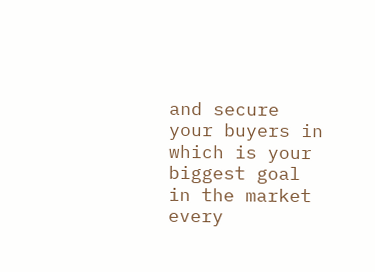and secure your buyers in which is your biggest goal in the market every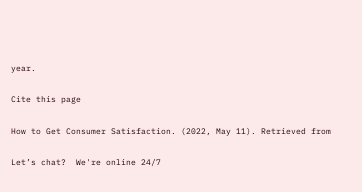year.

Cite this page

How to Get Consumer Satisfaction. (2022, May 11). Retrieved from

Let’s chat?  We're online 24/7